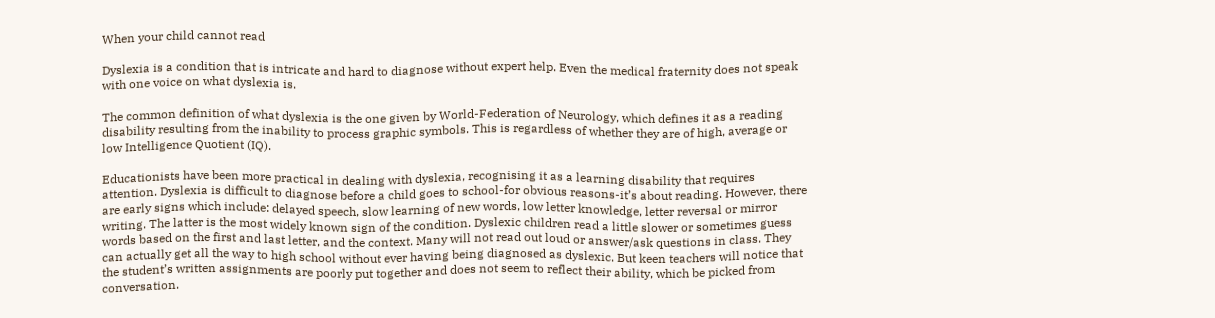When your child cannot read

Dyslexia is a condition that is intricate and hard to diagnose without expert help. Even the medical fraternity does not speak with one voice on what dyslexia is.

The common definition of what dyslexia is the one given by World-Federation of Neurology, which defines it as a reading disability resulting from the inability to process graphic symbols. This is regardless of whether they are of high, average or low Intelligence Quotient (IQ).

Educationists have been more practical in dealing with dyslexia, recognising it as a learning disability that requires attention. Dyslexia is difficult to diagnose before a child goes to school-for obvious reasons-it’s about reading. However, there are early signs which include: delayed speech, slow learning of new words, low letter knowledge, letter reversal or mirror writing. The latter is the most widely known sign of the condition. Dyslexic children read a little slower or sometimes guess words based on the first and last letter, and the context. Many will not read out loud or answer/ask questions in class. They can actually get all the way to high school without ever having being diagnosed as dyslexic. But keen teachers will notice that the student’s written assignments are poorly put together and does not seem to reflect their ability, which be picked from conversation.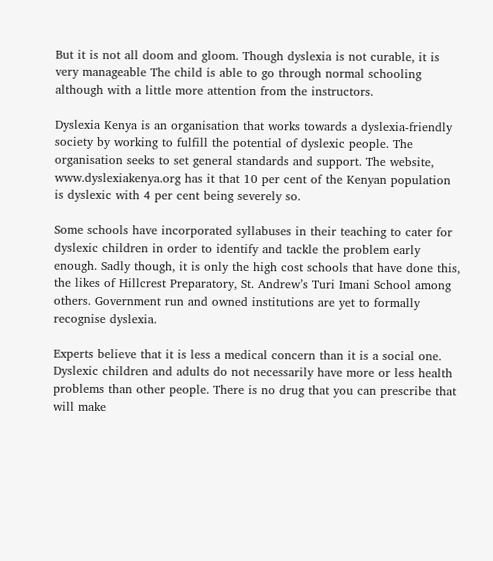But it is not all doom and gloom. Though dyslexia is not curable, it is very manageable The child is able to go through normal schooling although with a little more attention from the instructors.

Dyslexia Kenya is an organisation that works towards a dyslexia-friendly society by working to fulfill the potential of dyslexic people. The organisation seeks to set general standards and support. The website, www.dyslexiakenya.org has it that 10 per cent of the Kenyan population is dyslexic with 4 per cent being severely so.

Some schools have incorporated syllabuses in their teaching to cater for dyslexic children in order to identify and tackle the problem early enough. Sadly though, it is only the high cost schools that have done this, the likes of Hillcrest Preparatory, St. Andrew’s Turi Imani School among others. Government run and owned institutions are yet to formally recognise dyslexia.

Experts believe that it is less a medical concern than it is a social one. Dyslexic children and adults do not necessarily have more or less health problems than other people. There is no drug that you can prescribe that will make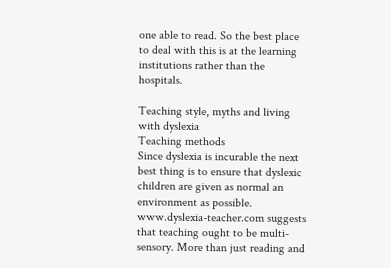one able to read. So the best place to deal with this is at the learning institutions rather than the hospitals.

Teaching style, myths and living with dyslexia
Teaching methods
Since dyslexia is incurable the next best thing is to ensure that dyslexic children are given as normal an environment as possible. www.dyslexia-teacher.com suggests that teaching ought to be multi-sensory. More than just reading and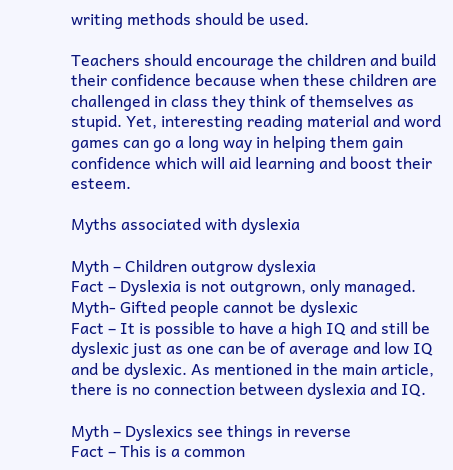writing methods should be used.

Teachers should encourage the children and build their confidence because when these children are challenged in class they think of themselves as stupid. Yet, interesting reading material and word games can go a long way in helping them gain confidence which will aid learning and boost their esteem.

Myths associated with dyslexia

Myth – Children outgrow dyslexia
Fact – Dyslexia is not outgrown, only managed.
Myth- Gifted people cannot be dyslexic
Fact – It is possible to have a high IQ and still be dyslexic just as one can be of average and low IQ and be dyslexic. As mentioned in the main article, there is no connection between dyslexia and IQ.

Myth – Dyslexics see things in reverse
Fact – This is a common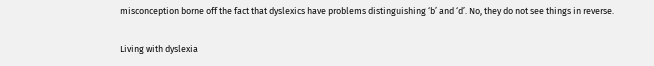misconception borne off the fact that dyslexics have problems distinguishing ‘b’ and ‘d’. No, they do not see things in reverse.

Living with dyslexia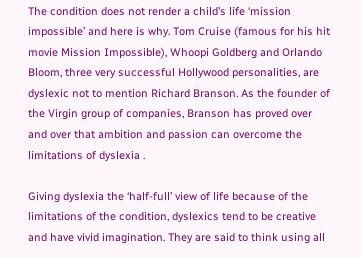The condition does not render a child’s life ‘mission impossible’ and here is why. Tom Cruise (famous for his hit movie Mission Impossible), Whoopi Goldberg and Orlando Bloom, three very successful Hollywood personalities, are dyslexic not to mention Richard Branson. As the founder of the Virgin group of companies, Branson has proved over and over that ambition and passion can overcome the limitations of dyslexia .

Giving dyslexia the ‘half-full’ view of life because of the limitations of the condition, dyslexics tend to be creative and have vivid imagination. They are said to think using all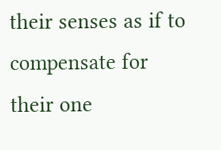their senses as if to compensate for their one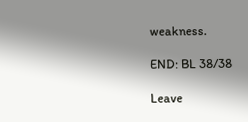weakness.

END: BL 38/38

Leave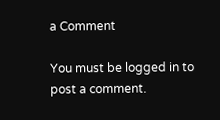a Comment

You must be logged in to post a comment.